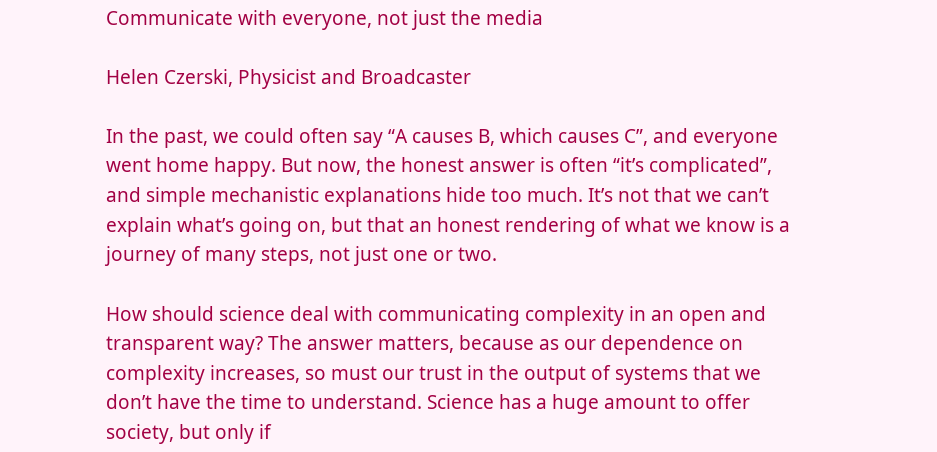Communicate with everyone, not just the media

Helen Czerski, Physicist and Broadcaster

In the past, we could often say “A causes B, which causes C”, and everyone went home happy. But now, the honest answer is often “it’s complicated”, and simple mechanistic explanations hide too much. It’s not that we can’t explain what’s going on, but that an honest rendering of what we know is a journey of many steps, not just one or two.

How should science deal with communicating complexity in an open and transparent way? The answer matters, because as our dependence on complexity increases, so must our trust in the output of systems that we don’t have the time to understand. Science has a huge amount to offer society, but only if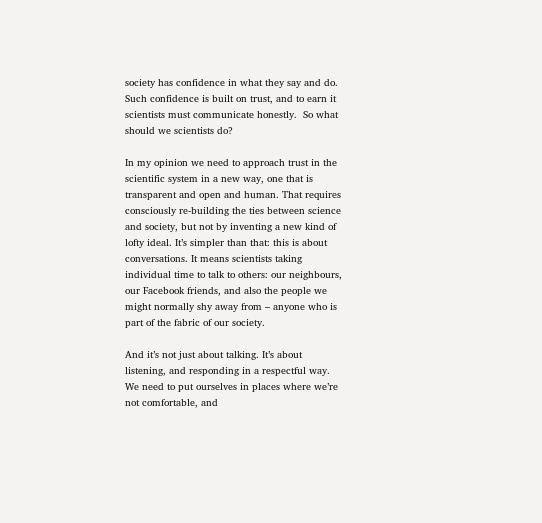society has confidence in what they say and do. Such confidence is built on trust, and to earn it scientists must communicate honestly.  So what should we scientists do?

In my opinion we need to approach trust in the scientific system in a new way, one that is transparent and open and human. That requires consciously re-building the ties between science and society, but not by inventing a new kind of lofty ideal. It’s simpler than that: this is about conversations. It means scientists taking individual time to talk to others: our neighbours, our Facebook friends, and also the people we might normally shy away from – anyone who is part of the fabric of our society.

And it’s not just about talking. It’s about listening, and responding in a respectful way. We need to put ourselves in places where we’re not comfortable, and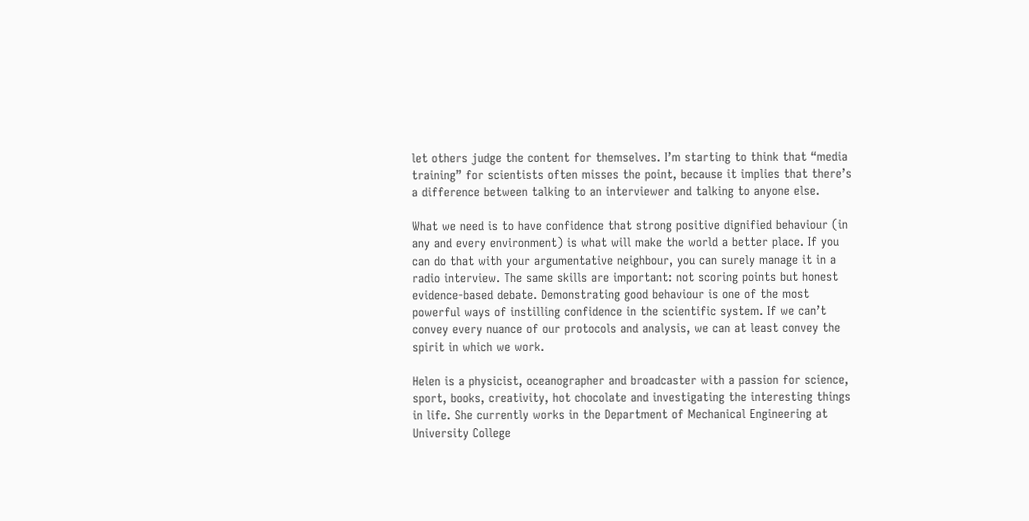let others judge the content for themselves. I’m starting to think that “media training” for scientists often misses the point, because it implies that there’s a difference between talking to an interviewer and talking to anyone else.

What we need is to have confidence that strong positive dignified behaviour (in any and every environment) is what will make the world a better place. If you can do that with your argumentative neighbour, you can surely manage it in a radio interview. The same skills are important: not scoring points but honest evidence-based debate. Demonstrating good behaviour is one of the most powerful ways of instilling confidence in the scientific system. If we can’t convey every nuance of our protocols and analysis, we can at least convey the spirit in which we work.

Helen is a physicist, oceanographer and broadcaster with a passion for science, sport, books, creativity, hot chocolate and investigating the interesting things in life. She currently works in the Department of Mechanical Engineering at University College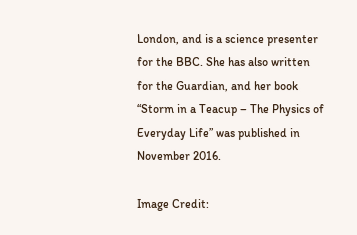London, and is a science presenter for the BBC. She has also written for the Guardian, and her book “Storm in a Teacup – The Physics of Everyday Life” was published in November 2016.

Image Credit: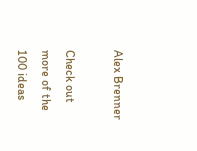Alex Brenner

Check out more of the 100 ideas